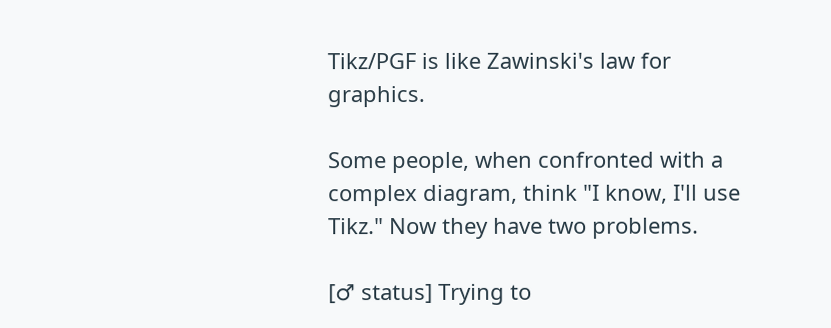Tikz/PGF is like Zawinski's law for graphics.

Some people, when confronted with a complex diagram, think "I know, I'll use Tikz." Now they have two problems.

[♂ status] Trying to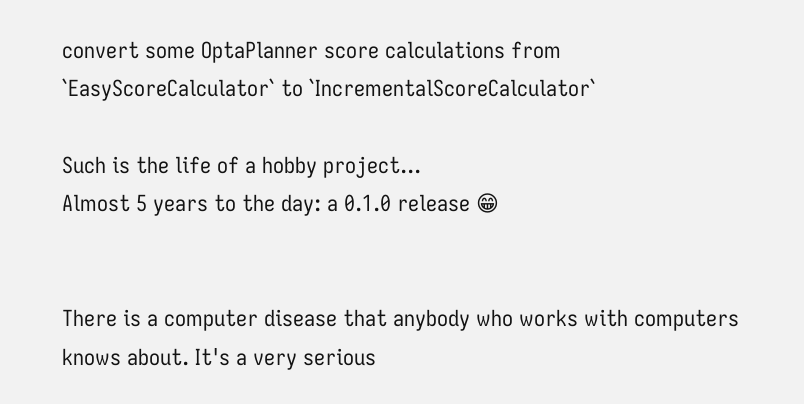convert some OptaPlanner score calculations from `EasyScoreCalculator` to `IncrementalScoreCalculator`

Such is the life of a hobby project...
Almost 5 years to the day: a 0.1.0 release 😁


There is a computer disease that anybody who works with computers knows about. It's a very serious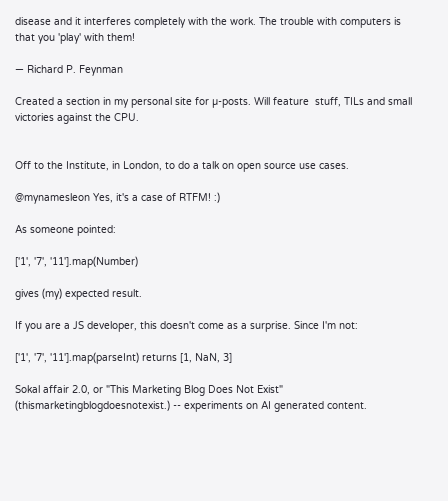disease and it interferes completely with the work. The trouble with computers is that you 'play' with them!

— Richard P. Feynman

Created a section in my personal site for µ-posts. Will feature  stuff, TILs and small victories against the CPU.


Off to the Institute, in London, to do a talk on open source use cases.

@mynamesleon Yes, it's a case of RTFM! :)

As someone pointed:

['1', '7', '11'].map(Number)

gives (my) expected result.

If you are a JS developer, this doesn't come as a surprise. Since I'm not:

['1', '7', '11'].map(parseInt) returns [1, NaN, 3]

Sokal affair 2.0, or "This Marketing Blog Does Not Exist" (thismarketingblogdoesnotexist.) -- experiments on AI generated content.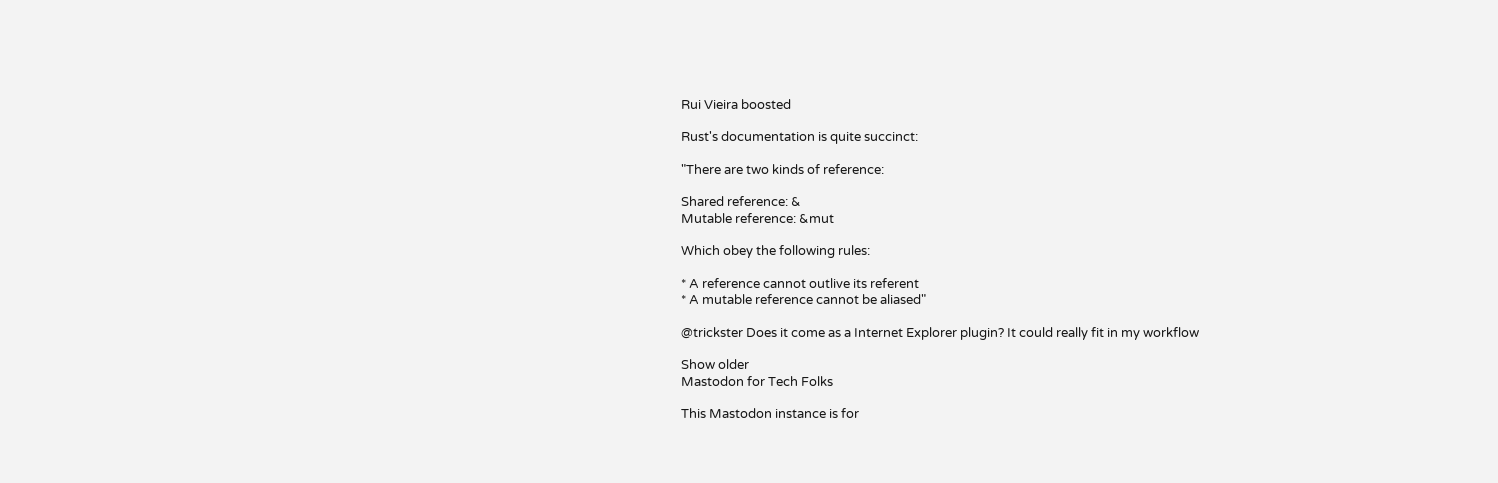Rui Vieira boosted

Rust's documentation is quite succinct:

"There are two kinds of reference:

Shared reference: &
Mutable reference: &mut

Which obey the following rules:

* A reference cannot outlive its referent
* A mutable reference cannot be aliased"

@trickster Does it come as a Internet Explorer plugin? It could really fit in my workflow

Show older
Mastodon for Tech Folks

This Mastodon instance is for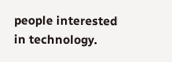people interested in technology.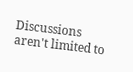Discussions aren't limited to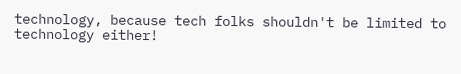technology, because tech folks shouldn't be limited to technology either!